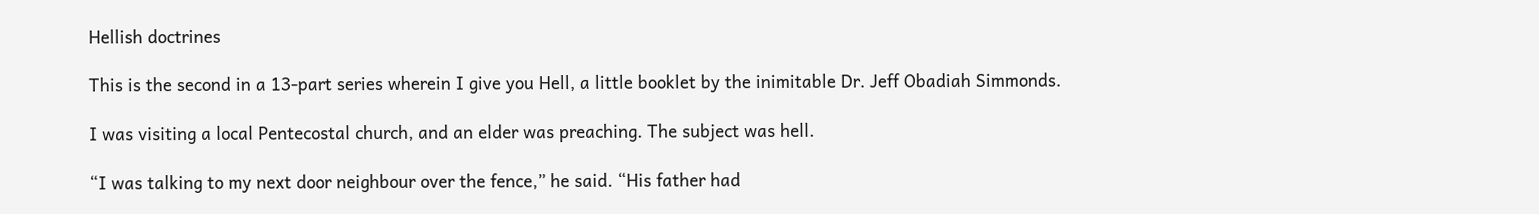Hellish doctrines

This is the second in a 13-part series wherein I give you Hell, a little booklet by the inimitable Dr. Jeff Obadiah Simmonds.

I was visiting a local Pentecostal church, and an elder was preaching. The subject was hell.

“I was talking to my next door neighbour over the fence,” he said. “His father had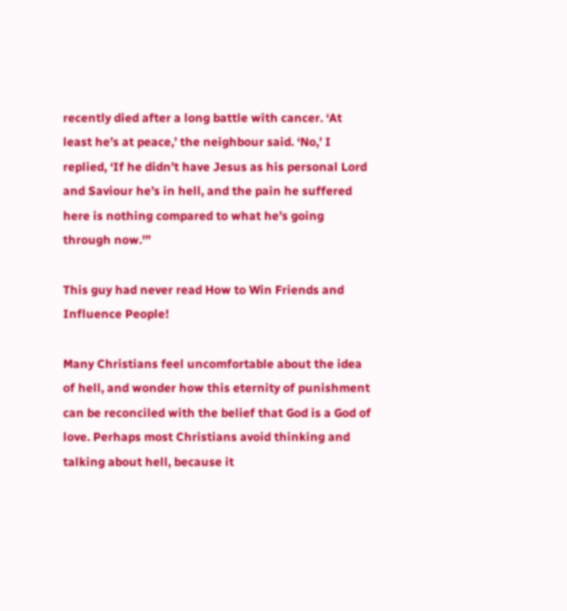recently died after a long battle with cancer. ‘At least he’s at peace,’ the neighbour said. ‘No,’ I replied, ‘If he didn’t have Jesus as his personal Lord and Saviour he’s in hell, and the pain he suffered here is nothing compared to what he’s going through now.'”

This guy had never read How to Win Friends and Influence People!

Many Christians feel uncomfortable about the idea of hell, and wonder how this eternity of punishment can be reconciled with the belief that God is a God of love. Perhaps most Christians avoid thinking and talking about hell, because it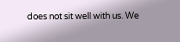does not sit well with us. We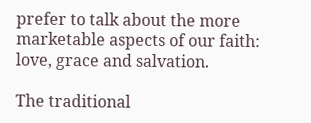prefer to talk about the more marketable aspects of our faith: love, grace and salvation.

The traditional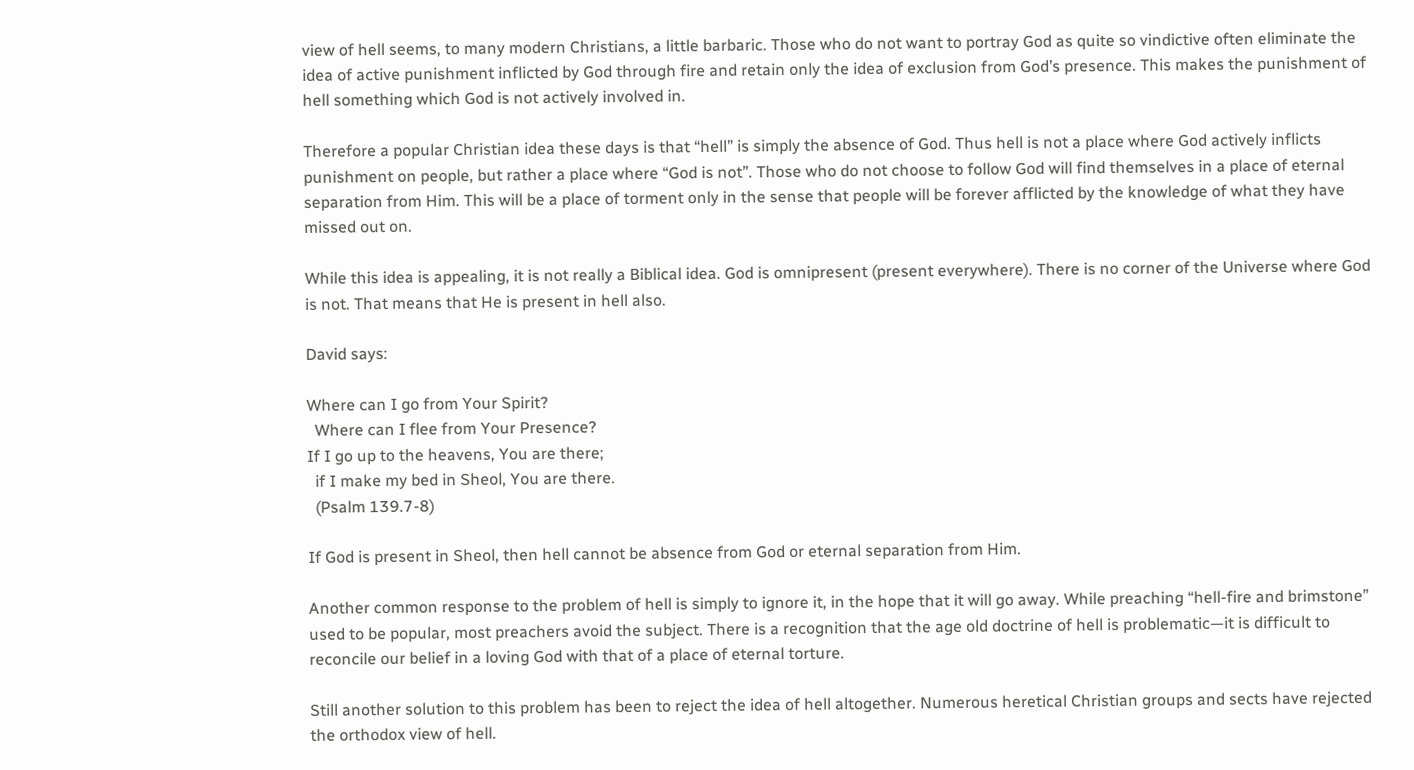view of hell seems, to many modern Christians, a little barbaric. Those who do not want to portray God as quite so vindictive often eliminate the idea of active punishment inflicted by God through fire and retain only the idea of exclusion from God’s presence. This makes the punishment of hell something which God is not actively involved in.

Therefore a popular Christian idea these days is that “hell” is simply the absence of God. Thus hell is not a place where God actively inflicts punishment on people, but rather a place where “God is not”. Those who do not choose to follow God will find themselves in a place of eternal separation from Him. This will be a place of torment only in the sense that people will be forever afflicted by the knowledge of what they have missed out on.

While this idea is appealing, it is not really a Biblical idea. God is omnipresent (present everywhere). There is no corner of the Universe where God is not. That means that He is present in hell also.

David says:

Where can I go from Your Spirit?
  Where can I flee from Your Presence?
If I go up to the heavens, You are there;
  if I make my bed in Sheol, You are there.
  (Psalm 139.7-8)

If God is present in Sheol, then hell cannot be absence from God or eternal separation from Him.

Another common response to the problem of hell is simply to ignore it, in the hope that it will go away. While preaching “hell-fire and brimstone” used to be popular, most preachers avoid the subject. There is a recognition that the age old doctrine of hell is problematic—it is difficult to reconcile our belief in a loving God with that of a place of eternal torture.

Still another solution to this problem has been to reject the idea of hell altogether. Numerous heretical Christian groups and sects have rejected the orthodox view of hell.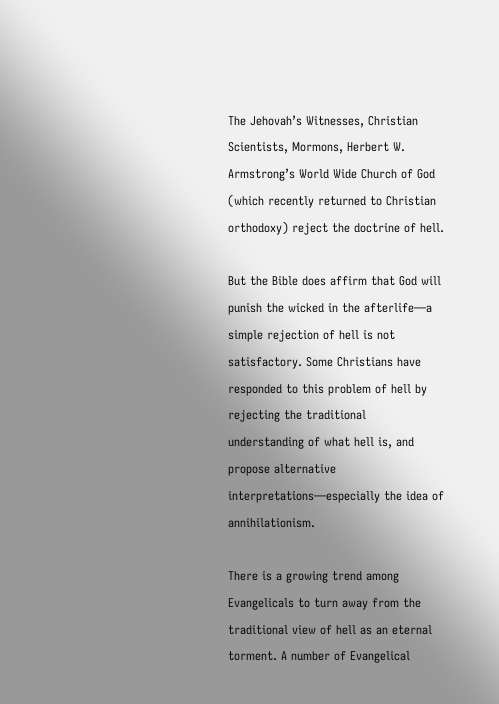The Jehovah’s Witnesses, Christian Scientists, Mormons, Herbert W. Armstrong’s World Wide Church of God (which recently returned to Christian orthodoxy) reject the doctrine of hell.

But the Bible does affirm that God will punish the wicked in the afterlife—a simple rejection of hell is not satisfactory. Some Christians have responded to this problem of hell by rejecting the traditional understanding of what hell is, and propose alternative interpretations—especially the idea of annihilationism.

There is a growing trend among Evangelicals to turn away from the traditional view of hell as an eternal torment. A number of Evangelical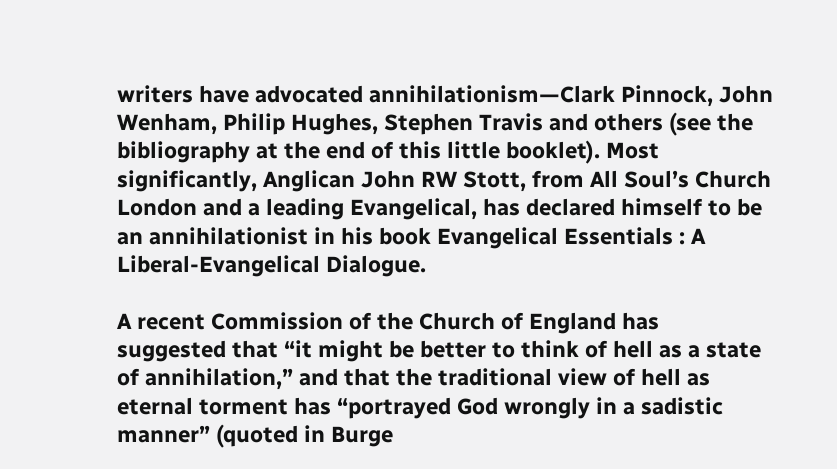writers have advocated annihilationism—Clark Pinnock, John Wenham, Philip Hughes, Stephen Travis and others (see the bibliography at the end of this little booklet). Most significantly, Anglican John RW Stott, from All Soul’s Church London and a leading Evangelical, has declared himself to be an annihilationist in his book Evangelical Essentials : A Liberal-Evangelical Dialogue.

A recent Commission of the Church of England has suggested that “it might be better to think of hell as a state of annihilation,” and that the traditional view of hell as eternal torment has “portrayed God wrongly in a sadistic manner” (quoted in Burge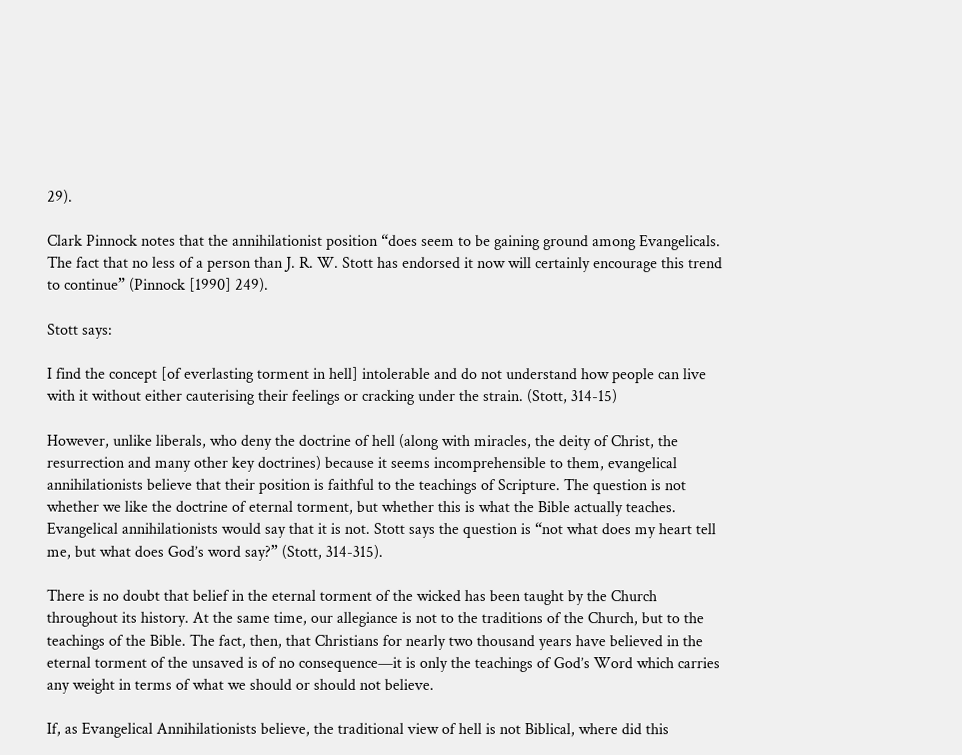29).

Clark Pinnock notes that the annihilationist position “does seem to be gaining ground among Evangelicals. The fact that no less of a person than J. R. W. Stott has endorsed it now will certainly encourage this trend to continue” (Pinnock [1990] 249).

Stott says:

I find the concept [of everlasting torment in hell] intolerable and do not understand how people can live with it without either cauterising their feelings or cracking under the strain. (Stott, 314-15)

However, unlike liberals, who deny the doctrine of hell (along with miracles, the deity of Christ, the resurrection and many other key doctrines) because it seems incomprehensible to them, evangelical annihilationists believe that their position is faithful to the teachings of Scripture. The question is not whether we like the doctrine of eternal torment, but whether this is what the Bible actually teaches. Evangelical annihilationists would say that it is not. Stott says the question is “not what does my heart tell me, but what does God’s word say?” (Stott, 314-315).

There is no doubt that belief in the eternal torment of the wicked has been taught by the Church throughout its history. At the same time, our allegiance is not to the traditions of the Church, but to the teachings of the Bible. The fact, then, that Christians for nearly two thousand years have believed in the eternal torment of the unsaved is of no consequence—it is only the teachings of God’s Word which carries any weight in terms of what we should or should not believe.

If, as Evangelical Annihilationists believe, the traditional view of hell is not Biblical, where did this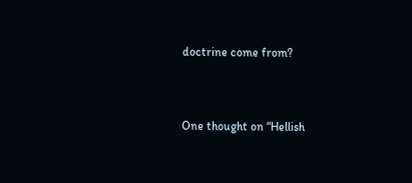doctrine come from?


One thought on “Hellish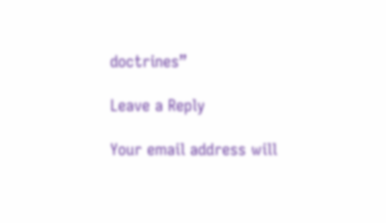doctrines”

Leave a Reply

Your email address will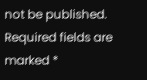not be published. Required fields are marked *